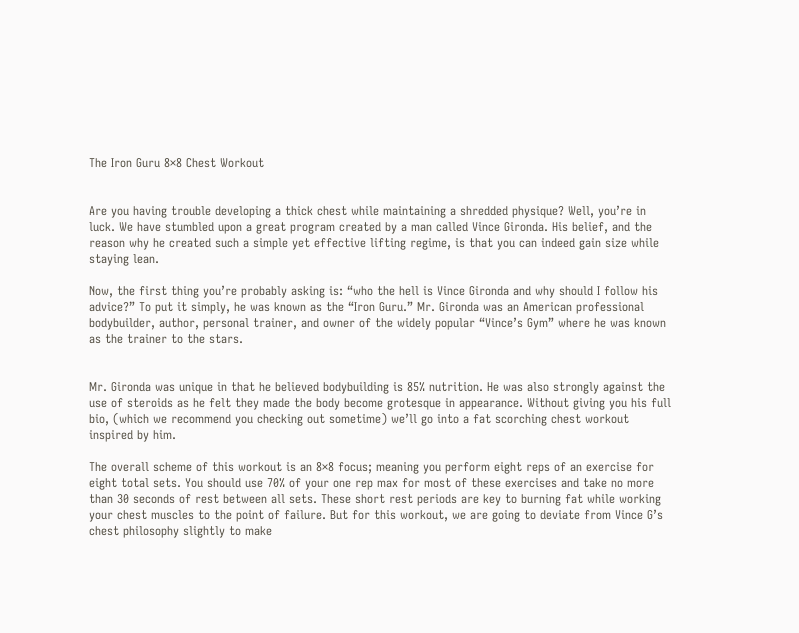The Iron Guru 8×8 Chest Workout


Are you having trouble developing a thick chest while maintaining a shredded physique? Well, you’re in luck. We have stumbled upon a great program created by a man called Vince Gironda. His belief, and the reason why he created such a simple yet effective lifting regime, is that you can indeed gain size while staying lean.

Now, the first thing you’re probably asking is: “who the hell is Vince Gironda and why should I follow his advice?” To put it simply, he was known as the “Iron Guru.” Mr. Gironda was an American professional bodybuilder, author, personal trainer, and owner of the widely popular “Vince’s Gym” where he was known as the trainer to the stars.


Mr. Gironda was unique in that he believed bodybuilding is 85% nutrition. He was also strongly against the use of steroids as he felt they made the body become grotesque in appearance. Without giving you his full bio, (which we recommend you checking out sometime) we’ll go into a fat scorching chest workout inspired by him.

The overall scheme of this workout is an 8×8 focus; meaning you perform eight reps of an exercise for eight total sets. You should use 70% of your one rep max for most of these exercises and take no more than 30 seconds of rest between all sets. These short rest periods are key to burning fat while working your chest muscles to the point of failure. But for this workout, we are going to deviate from Vince G’s chest philosophy slightly to make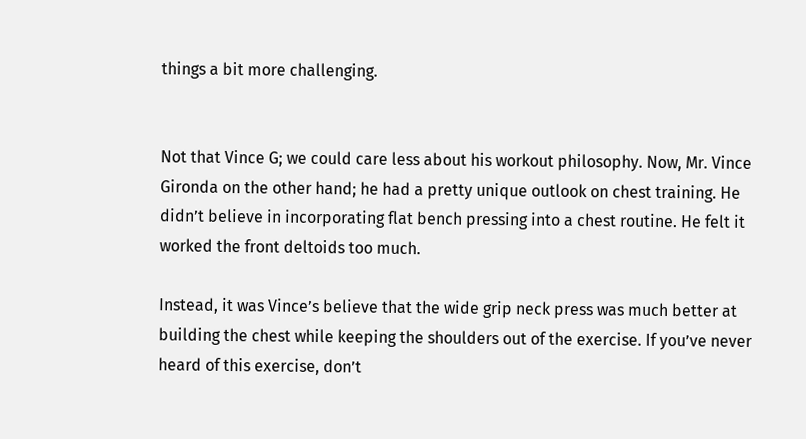things a bit more challenging.


Not that Vince G; we could care less about his workout philosophy. Now, Mr. Vince Gironda on the other hand; he had a pretty unique outlook on chest training. He didn’t believe in incorporating flat bench pressing into a chest routine. He felt it worked the front deltoids too much.

Instead, it was Vince’s believe that the wide grip neck press was much better at building the chest while keeping the shoulders out of the exercise. If you’ve never heard of this exercise, don’t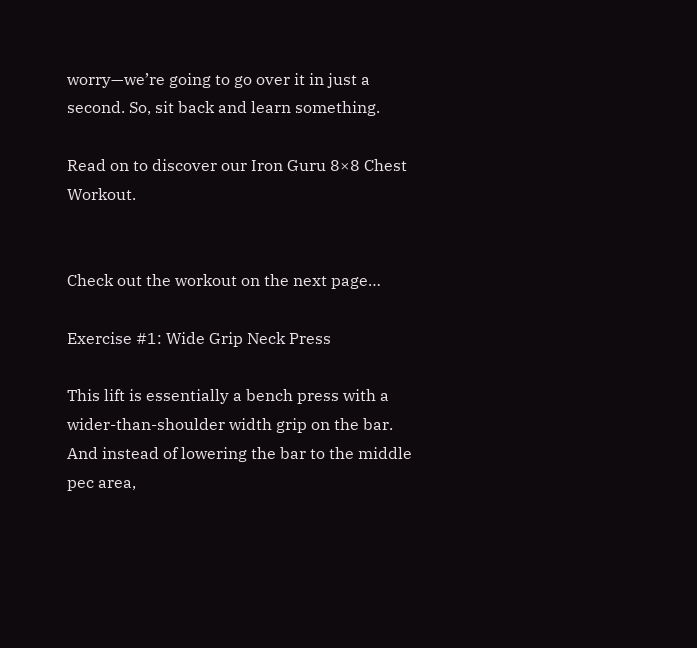worry—we’re going to go over it in just a second. So, sit back and learn something.

Read on to discover our Iron Guru 8×8 Chest Workout.


Check out the workout on the next page…

Exercise #1: Wide Grip Neck Press

This lift is essentially a bench press with a wider-than-shoulder width grip on the bar. And instead of lowering the bar to the middle pec area,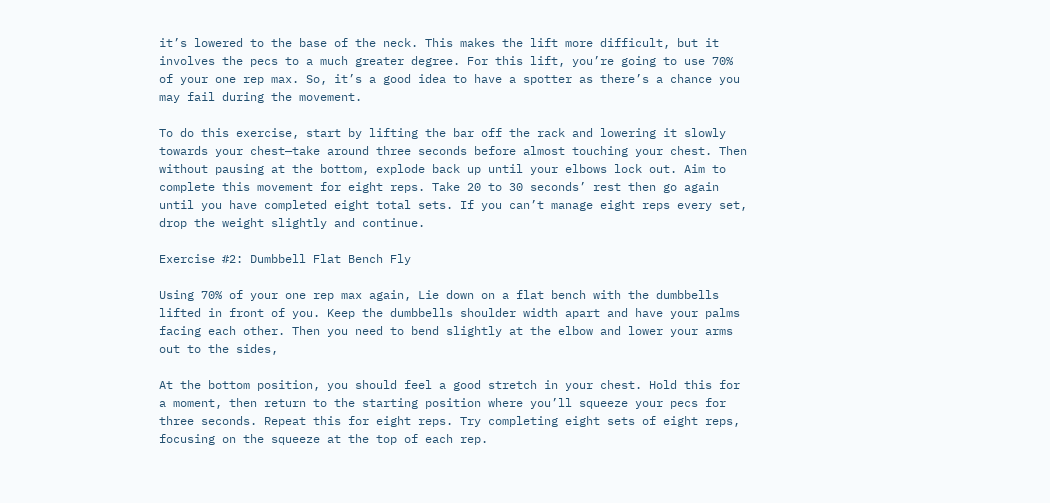it’s lowered to the base of the neck. This makes the lift more difficult, but it involves the pecs to a much greater degree. For this lift, you’re going to use 70% of your one rep max. So, it’s a good idea to have a spotter as there’s a chance you may fail during the movement.

To do this exercise, start by lifting the bar off the rack and lowering it slowly towards your chest—take around three seconds before almost touching your chest. Then without pausing at the bottom, explode back up until your elbows lock out. Aim to complete this movement for eight reps. Take 20 to 30 seconds’ rest then go again until you have completed eight total sets. If you can’t manage eight reps every set, drop the weight slightly and continue.

Exercise #2: Dumbbell Flat Bench Fly

Using 70% of your one rep max again, Lie down on a flat bench with the dumbbells lifted in front of you. Keep the dumbbells shoulder width apart and have your palms facing each other. Then you need to bend slightly at the elbow and lower your arms out to the sides,

At the bottom position, you should feel a good stretch in your chest. Hold this for a moment, then return to the starting position where you’ll squeeze your pecs for three seconds. Repeat this for eight reps. Try completing eight sets of eight reps, focusing on the squeeze at the top of each rep.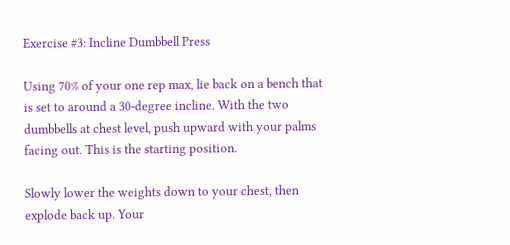Exercise #3: Incline Dumbbell Press

Using 70% of your one rep max, lie back on a bench that is set to around a 30-degree incline. With the two dumbbells at chest level, push upward with your palms facing out. This is the starting position.

Slowly lower the weights down to your chest, then explode back up. Your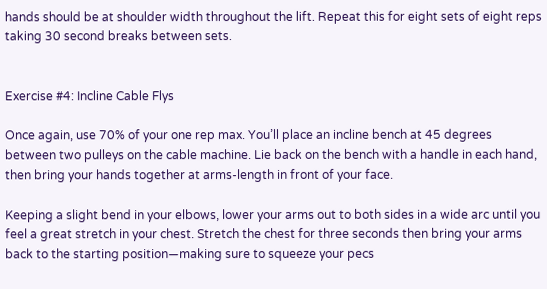hands should be at shoulder width throughout the lift. Repeat this for eight sets of eight reps taking 30 second breaks between sets.


Exercise #4: Incline Cable Flys

Once again, use 70% of your one rep max. You’ll place an incline bench at 45 degrees between two pulleys on the cable machine. Lie back on the bench with a handle in each hand, then bring your hands together at arms-length in front of your face.

Keeping a slight bend in your elbows, lower your arms out to both sides in a wide arc until you feel a great stretch in your chest. Stretch the chest for three seconds then bring your arms back to the starting position—making sure to squeeze your pecs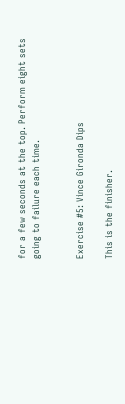for a few seconds at the top. Perform eight sets going to failure each time.


Exercise #5: Vince Gironda Dips

This is the finisher.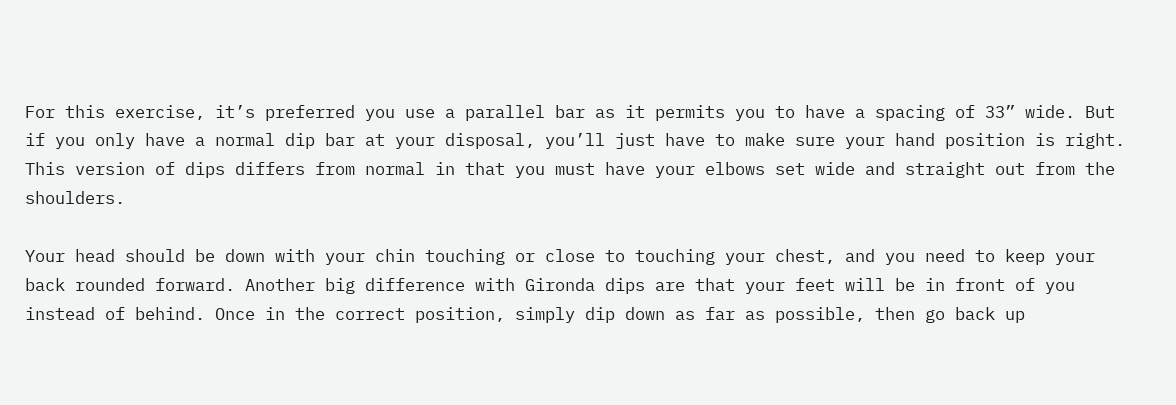For this exercise, it’s preferred you use a parallel bar as it permits you to have a spacing of 33” wide. But if you only have a normal dip bar at your disposal, you’ll just have to make sure your hand position is right. This version of dips differs from normal in that you must have your elbows set wide and straight out from the shoulders.

Your head should be down with your chin touching or close to touching your chest, and you need to keep your back rounded forward. Another big difference with Gironda dips are that your feet will be in front of you instead of behind. Once in the correct position, simply dip down as far as possible, then go back up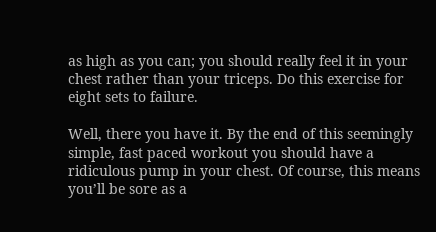as high as you can; you should really feel it in your chest rather than your triceps. Do this exercise for eight sets to failure.

Well, there you have it. By the end of this seemingly simple, fast paced workout you should have a ridiculous pump in your chest. Of course, this means you’ll be sore as a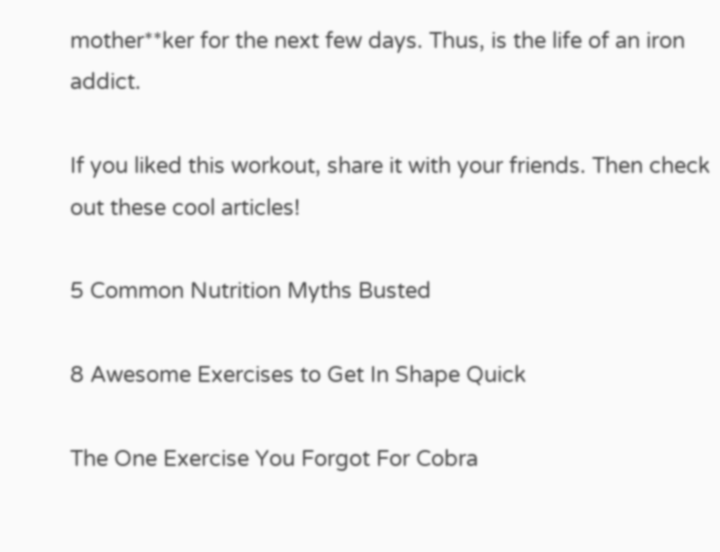mother**ker for the next few days. Thus, is the life of an iron addict.

If you liked this workout, share it with your friends. Then check out these cool articles!

5 Common Nutrition Myths Busted

8 Awesome Exercises to Get In Shape Quick

The One Exercise You Forgot For Cobra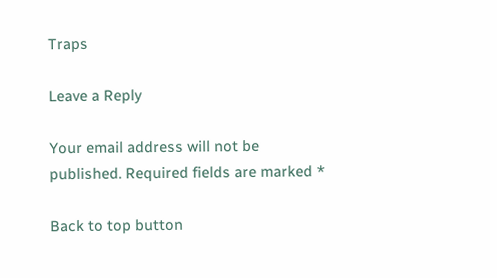Traps

Leave a Reply

Your email address will not be published. Required fields are marked *

Back to top button